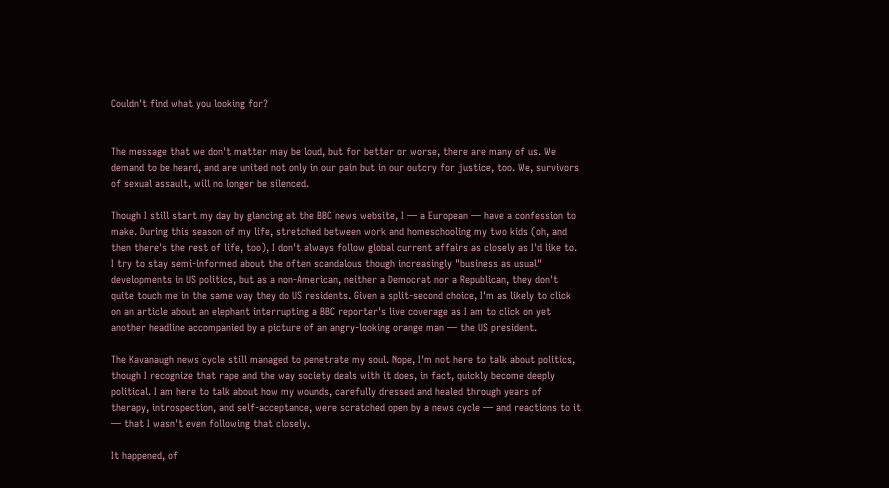Couldn't find what you looking for?


The message that we don't matter may be loud, but for better or worse, there are many of us. We demand to be heard, and are united not only in our pain but in our outcry for justice, too. We, survivors of sexual assault, will no longer be silenced.

Though I still start my day by glancing at the BBC news website, I — a European — have a confession to make. During this season of my life, stretched between work and homeschooling my two kids (oh, and then there's the rest of life, too), I don't always follow global current affairs as closely as I'd like to. I try to stay semi-informed about the often scandalous though increasingly "business as usual" developments in US politics, but as a non-American, neither a Democrat nor a Republican, they don't quite touch me in the same way they do US residents. Given a split-second choice, I'm as likely to click on an article about an elephant interrupting a BBC reporter's live coverage as I am to click on yet another headline accompanied by a picture of an angry-looking orange man — the US president.

The Kavanaugh news cycle still managed to penetrate my soul. Nope, I'm not here to talk about politics, though I recognize that rape and the way society deals with it does, in fact, quickly become deeply political. I am here to talk about how my wounds, carefully dressed and healed through years of therapy, introspection, and self-acceptance, were scratched open by a news cycle — and reactions to it — that I wasn't even following that closely.

It happened, of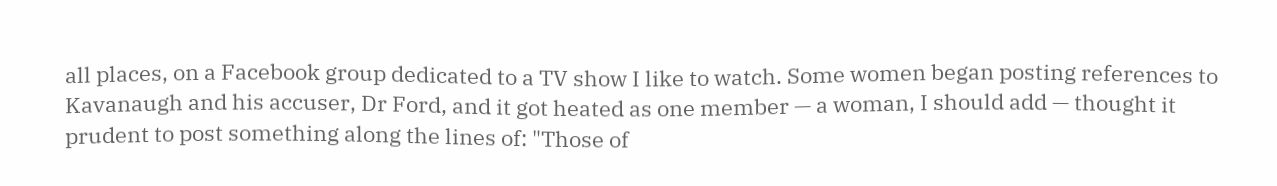all places, on a Facebook group dedicated to a TV show I like to watch. Some women began posting references to Kavanaugh and his accuser, Dr Ford, and it got heated as one member — a woman, I should add — thought it prudent to post something along the lines of: "Those of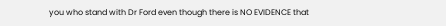you who stand with Dr Ford even though there is NO EVIDENCE that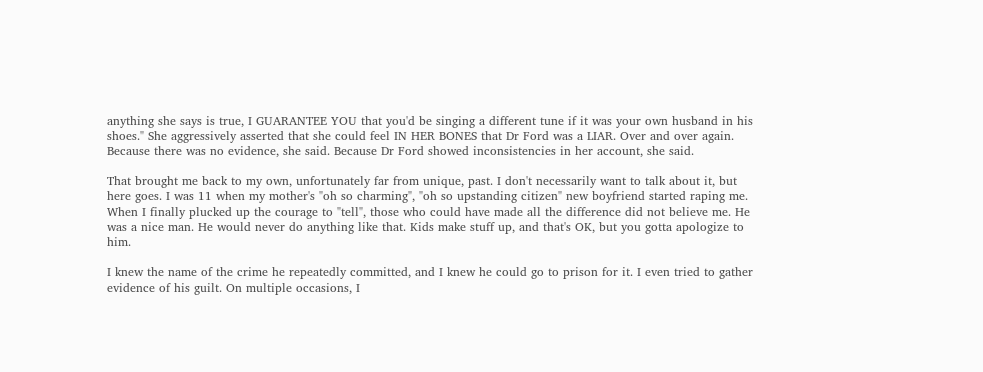anything she says is true, I GUARANTEE YOU that you'd be singing a different tune if it was your own husband in his shoes." She aggressively asserted that she could feel IN HER BONES that Dr Ford was a LIAR. Over and over again. Because there was no evidence, she said. Because Dr Ford showed inconsistencies in her account, she said.

That brought me back to my own, unfortunately far from unique, past. I don't necessarily want to talk about it, but here goes. I was 11 when my mother's "oh so charming", "oh so upstanding citizen" new boyfriend started raping me. When I finally plucked up the courage to "tell", those who could have made all the difference did not believe me. He was a nice man. He would never do anything like that. Kids make stuff up, and that's OK, but you gotta apologize to him.

I knew the name of the crime he repeatedly committed, and I knew he could go to prison for it. I even tried to gather evidence of his guilt. On multiple occasions, I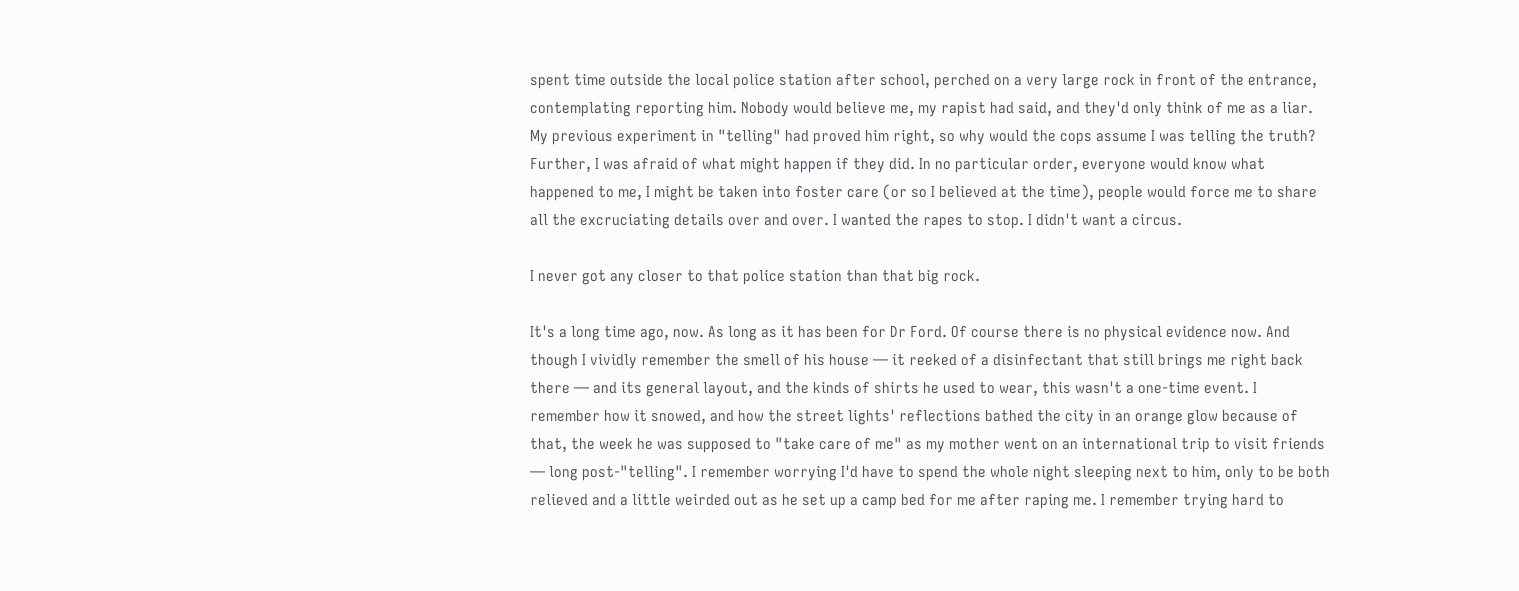spent time outside the local police station after school, perched on a very large rock in front of the entrance, contemplating reporting him. Nobody would believe me, my rapist had said, and they'd only think of me as a liar. My previous experiment in "telling" had proved him right, so why would the cops assume I was telling the truth? Further, I was afraid of what might happen if they did. In no particular order, everyone would know what happened to me, I might be taken into foster care (or so I believed at the time), people would force me to share all the excruciating details over and over. I wanted the rapes to stop. I didn't want a circus.

I never got any closer to that police station than that big rock.

It's a long time ago, now. As long as it has been for Dr Ford. Of course there is no physical evidence now. And though I vividly remember the smell of his house — it reeked of a disinfectant that still brings me right back there — and its general layout, and the kinds of shirts he used to wear, this wasn't a one-time event. I remember how it snowed, and how the street lights' reflections bathed the city in an orange glow because of that, the week he was supposed to "take care of me" as my mother went on an international trip to visit friends — long post-"telling". I remember worrying I'd have to spend the whole night sleeping next to him, only to be both relieved and a little weirded out as he set up a camp bed for me after raping me. I remember trying hard to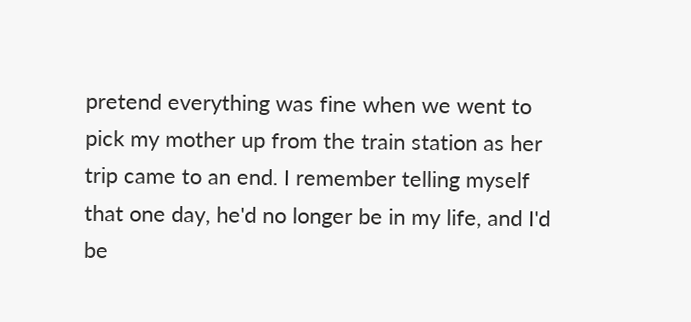pretend everything was fine when we went to pick my mother up from the train station as her trip came to an end. I remember telling myself that one day, he'd no longer be in my life, and I'd be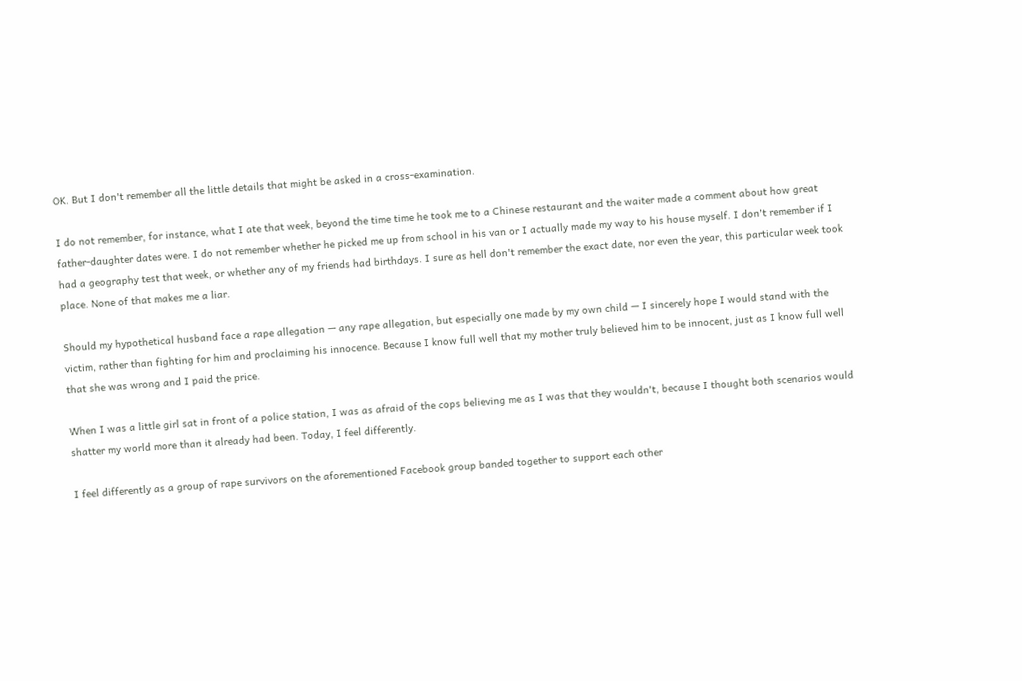OK. But I don't remember all the little details that might be asked in a cross-examination.

I do not remember, for instance, what I ate that week, beyond the time time he took me to a Chinese restaurant and the waiter made a comment about how great father-daughter dates were. I do not remember whether he picked me up from school in his van or I actually made my way to his house myself. I don't remember if I had a geography test that week, or whether any of my friends had birthdays. I sure as hell don't remember the exact date, nor even the year, this particular week took place. None of that makes me a liar.

Should my hypothetical husband face a rape allegation — any rape allegation, but especially one made by my own child — I sincerely hope I would stand with the victim, rather than fighting for him and proclaiming his innocence. Because I know full well that my mother truly believed him to be innocent, just as I know full well that she was wrong and I paid the price.

When I was a little girl sat in front of a police station, I was as afraid of the cops believing me as I was that they wouldn't, because I thought both scenarios would shatter my world more than it already had been. Today, I feel differently.

I feel differently as a group of rape survivors on the aforementioned Facebook group banded together to support each other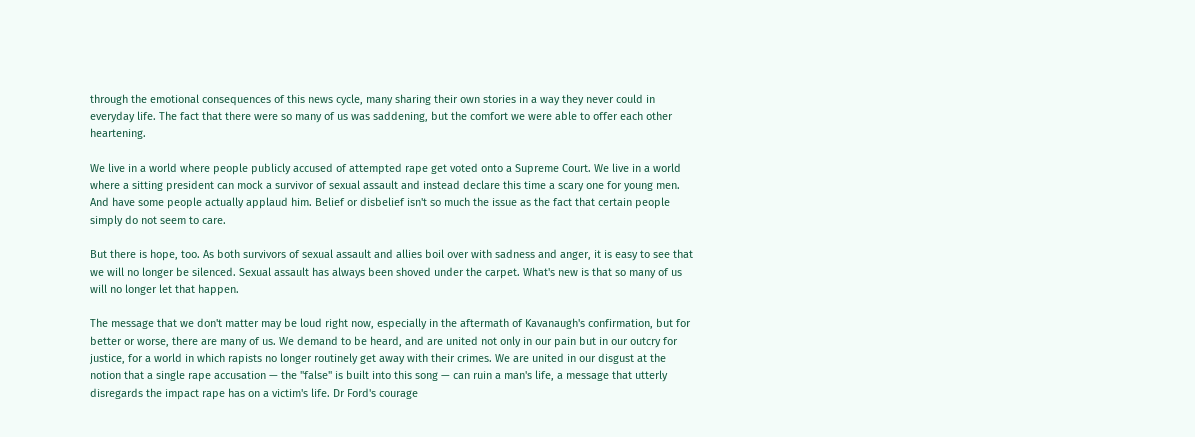through the emotional consequences of this news cycle, many sharing their own stories in a way they never could in everyday life. The fact that there were so many of us was saddening, but the comfort we were able to offer each other heartening.

We live in a world where people publicly accused of attempted rape get voted onto a Supreme Court. We live in a world where a sitting president can mock a survivor of sexual assault and instead declare this time a scary one for young men. And have some people actually applaud him. Belief or disbelief isn't so much the issue as the fact that certain people simply do not seem to care.

But there is hope, too. As both survivors of sexual assault and allies boil over with sadness and anger, it is easy to see that we will no longer be silenced. Sexual assault has always been shoved under the carpet. What's new is that so many of us will no longer let that happen.

The message that we don't matter may be loud right now, especially in the aftermath of Kavanaugh's confirmation, but for better or worse, there are many of us. We demand to be heard, and are united not only in our pain but in our outcry for justice, for a world in which rapists no longer routinely get away with their crimes. We are united in our disgust at the notion that a single rape accusation — the "false" is built into this song — can ruin a man's life, a message that utterly disregards the impact rape has on a victim's life. Dr Ford's courage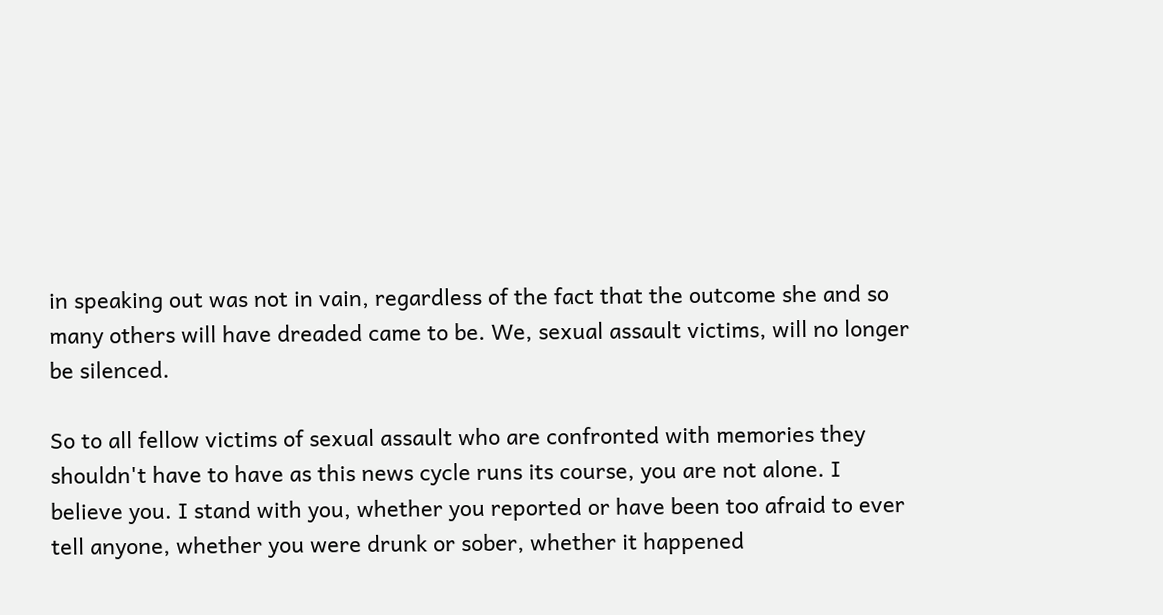in speaking out was not in vain, regardless of the fact that the outcome she and so many others will have dreaded came to be. We, sexual assault victims, will no longer be silenced.

So to all fellow victims of sexual assault who are confronted with memories they shouldn't have to have as this news cycle runs its course, you are not alone. I believe you. I stand with you, whether you reported or have been too afraid to ever tell anyone, whether you were drunk or sober, whether it happened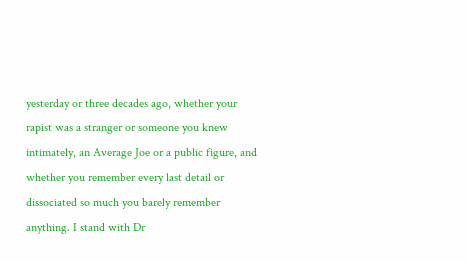yesterday or three decades ago, whether your rapist was a stranger or someone you knew intimately, an Average Joe or a public figure, and whether you remember every last detail or dissociated so much you barely remember anything. I stand with Dr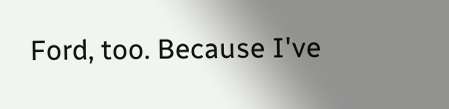Ford, too. Because I've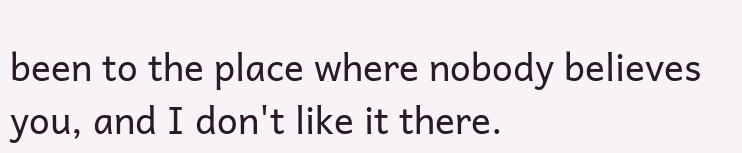been to the place where nobody believes you, and I don't like it there.